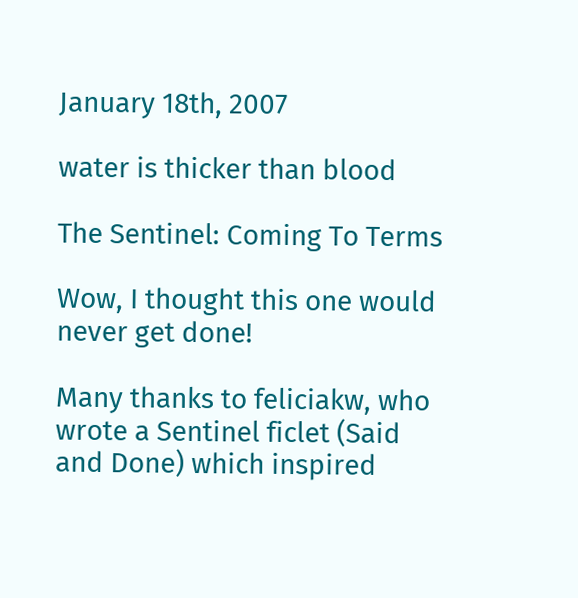January 18th, 2007

water is thicker than blood

The Sentinel: Coming To Terms

Wow, I thought this one would never get done!

Many thanks to feliciakw, who wrote a Sentinel ficlet (Said and Done) which inspired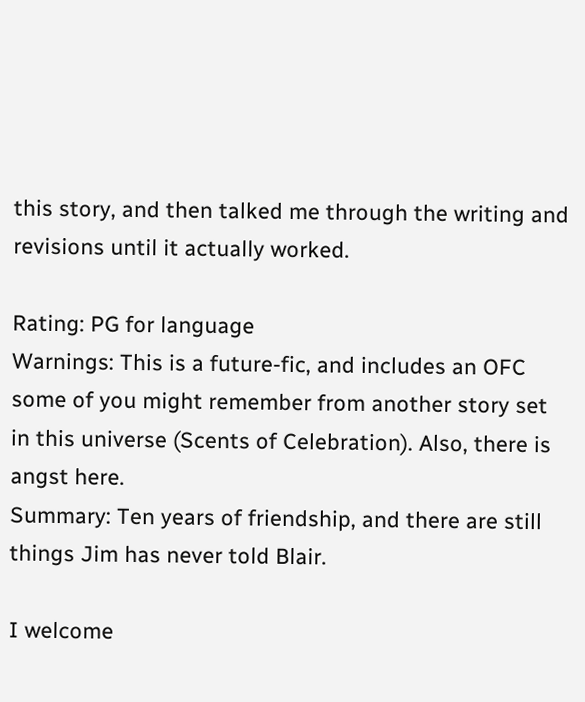this story, and then talked me through the writing and revisions until it actually worked.

Rating: PG for language
Warnings: This is a future-fic, and includes an OFC some of you might remember from another story set in this universe (Scents of Celebration). Also, there is angst here.
Summary: Ten years of friendship, and there are still things Jim has never told Blair.

I welcome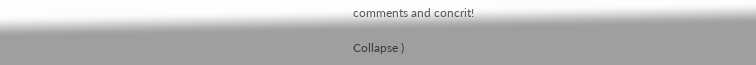comments and concrit!

Collapse )